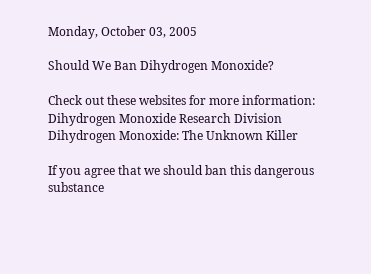Monday, October 03, 2005

Should We Ban Dihydrogen Monoxide?

Check out these websites for more information:
Dihydrogen Monoxide Research Division
Dihydrogen Monoxide: The Unknown Killer

If you agree that we should ban this dangerous substance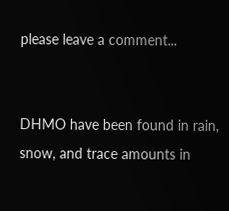please leave a comment...


DHMO have been found in rain, snow, and trace amounts in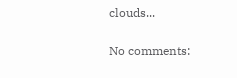clouds...

No comments: